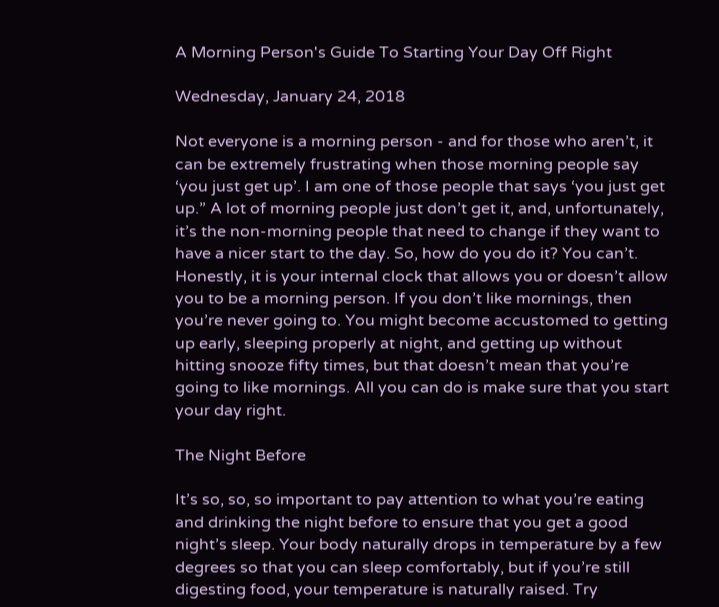A Morning Person's Guide To Starting Your Day Off Right

Wednesday, January 24, 2018

Not everyone is a morning person - and for those who aren’t, it can be extremely frustrating when those morning people say ‘you just get up’. I am one of those people that says ‘you just get up.” A lot of morning people just don’t get it, and, unfortunately, it’s the non-morning people that need to change if they want to have a nicer start to the day. So, how do you do it? You can’t. Honestly, it is your internal clock that allows you or doesn’t allow you to be a morning person. If you don’t like mornings, then you’re never going to. You might become accustomed to getting up early, sleeping properly at night, and getting up without hitting snooze fifty times, but that doesn’t mean that you’re going to like mornings. All you can do is make sure that you start your day right.

The Night Before

It’s so, so, so important to pay attention to what you’re eating and drinking the night before to ensure that you get a good night’s sleep. Your body naturally drops in temperature by a few degrees so that you can sleep comfortably, but if you’re still digesting food, your temperature is naturally raised. Try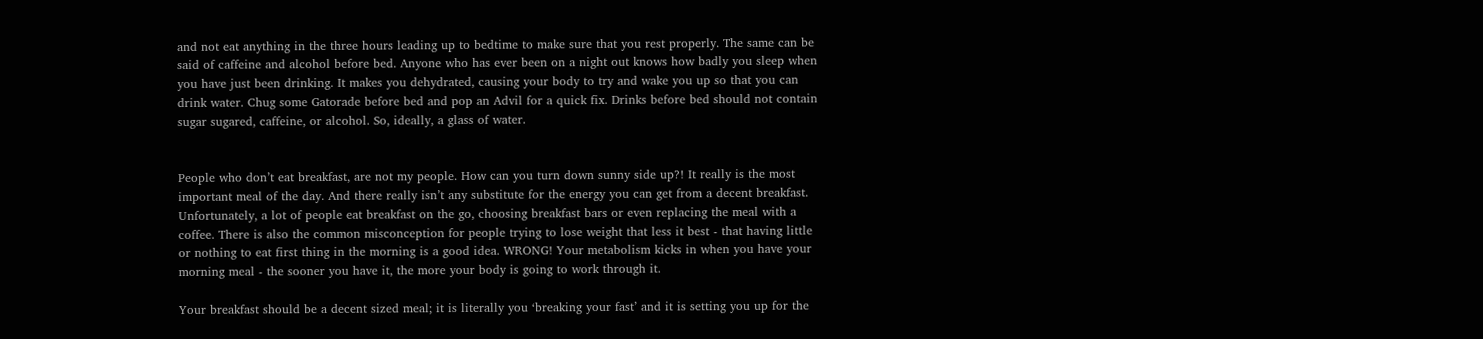and not eat anything in the three hours leading up to bedtime to make sure that you rest properly. The same can be said of caffeine and alcohol before bed. Anyone who has ever been on a night out knows how badly you sleep when you have just been drinking. It makes you dehydrated, causing your body to try and wake you up so that you can drink water. Chug some Gatorade before bed and pop an Advil for a quick fix. Drinks before bed should not contain sugar sugared, caffeine, or alcohol. So, ideally, a glass of water.


People who don’t eat breakfast, are not my people. How can you turn down sunny side up?! It really is the most important meal of the day. And there really isn’t any substitute for the energy you can get from a decent breakfast. Unfortunately, a lot of people eat breakfast on the go, choosing breakfast bars or even replacing the meal with a coffee. There is also the common misconception for people trying to lose weight that less it best - that having little or nothing to eat first thing in the morning is a good idea. WRONG! Your metabolism kicks in when you have your morning meal - the sooner you have it, the more your body is going to work through it.

Your breakfast should be a decent sized meal; it is literally you ‘breaking your fast’ and it is setting you up for the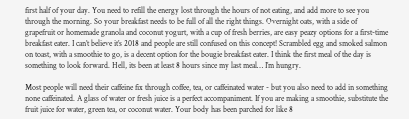first half of your day. You need to refill the energy lost through the hours of not eating, and add more to see you through the morning. So your breakfast needs to be full of all the right things. Overnight oats, with a side of grapefruit or homemade granola and coconut yogurt, with a cup of fresh berries, are easy peazy options for a first-time breakfast eater. I can’t believe it’s 2018 and people are still confused on this concept! Scrambled egg and smoked salmon on toast, with a smoothie to go, is a decent option for the bougie breakfast eater. I think the first meal of the day is something to look forward. Hell, its been at least 8 hours since my last meal… I’m hungry.

Most people will need their caffeine fix through coffee, tea, or caffeinated water - but you also need to add in something none caffeinated. A glass of water or fresh juice is a perfect accompaniment. If you are making a smoothie, substitute the fruit juice for water, green tea, or coconut water. Your body has been parched for like 8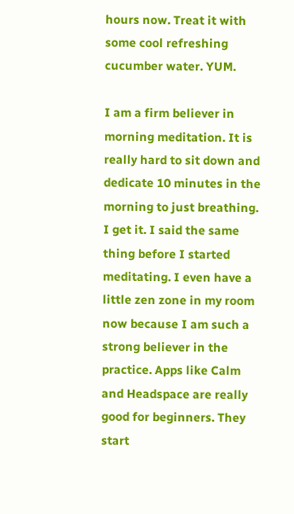hours now. Treat it with some cool refreshing cucumber water. YUM.

I am a firm believer in morning meditation. It is really hard to sit down and dedicate 10 minutes in the morning to just breathing. I get it. I said the same thing before I started meditating. I even have a little zen zone in my room now because I am such a strong believer in the practice. Apps like Calm and Headspace are really good for beginners. They start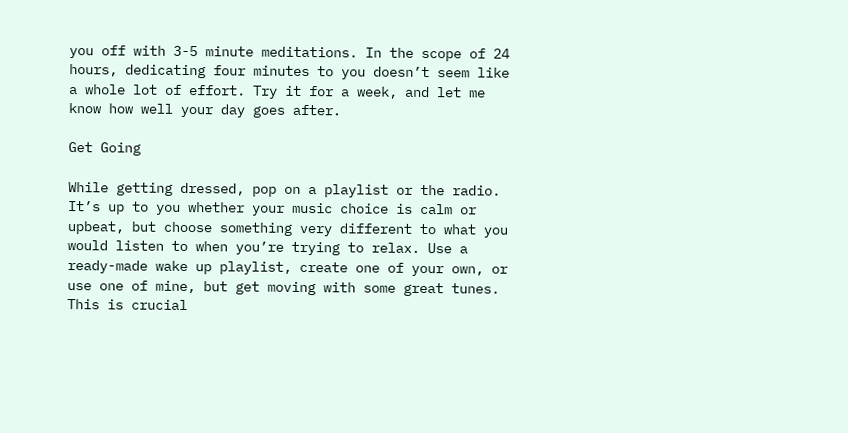you off with 3-5 minute meditations. In the scope of 24 hours, dedicating four minutes to you doesn’t seem like a whole lot of effort. Try it for a week, and let me know how well your day goes after.

Get Going

While getting dressed, pop on a playlist or the radio. It’s up to you whether your music choice is calm or upbeat, but choose something very different to what you would listen to when you’re trying to relax. Use a ready-made wake up playlist, create one of your own, or use one of mine, but get moving with some great tunes. This is crucial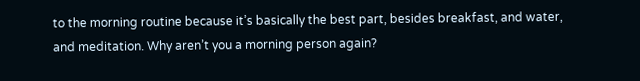to the morning routine because it’s basically the best part, besides breakfast, and water, and meditation. Why aren’t you a morning person again?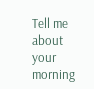Tell me about your morning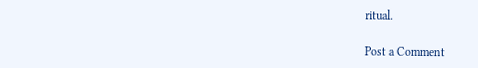ritual.

Post a Comment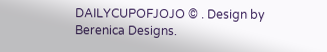DAILYCUPOFJOJO © . Design by Berenica Designs.